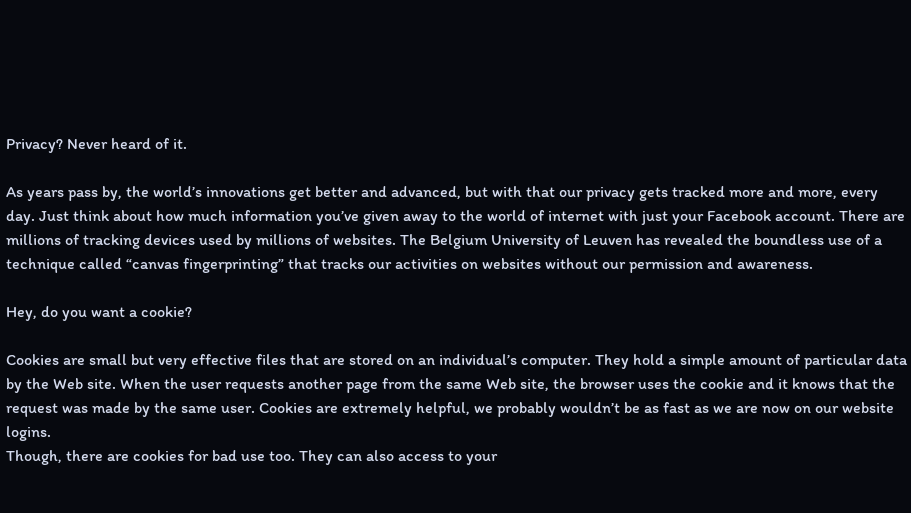Privacy? Never heard of it.

As years pass by, the world’s innovations get better and advanced, but with that our privacy gets tracked more and more, every day. Just think about how much information you’ve given away to the world of internet with just your Facebook account. There are millions of tracking devices used by millions of websites. The Belgium University of Leuven has revealed the boundless use of a technique called “canvas fingerprinting” that tracks our activities on websites without our permission and awareness.

Hey, do you want a cookie?

Cookies are small but very effective files that are stored on an individual’s computer. They hold a simple amount of particular data by the Web site. When the user requests another page from the same Web site, the browser uses the cookie and it knows that the request was made by the same user. Cookies are extremely helpful, we probably wouldn’t be as fast as we are now on our website logins.
Though, there are cookies for bad use too. They can also access to your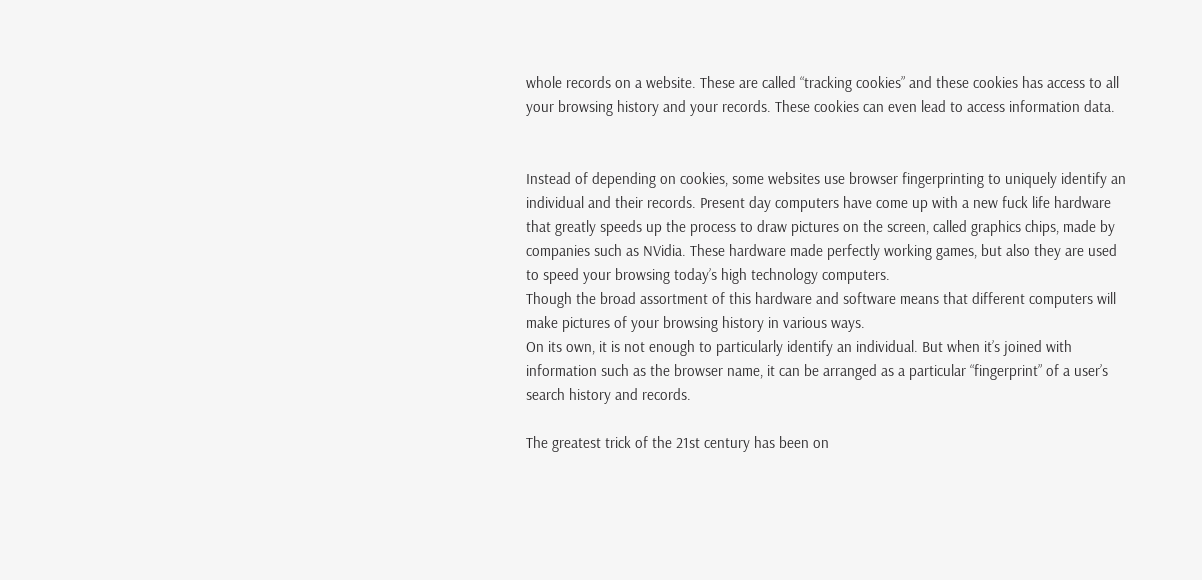whole records on a website. These are called “tracking cookies” and these cookies has access to all your browsing history and your records. These cookies can even lead to access information data.


Instead of depending on cookies, some websites use browser fingerprinting to uniquely identify an individual and their records. Present day computers have come up with a new fuck life hardware that greatly speeds up the process to draw pictures on the screen, called graphics chips, made by companies such as NVidia. These hardware made perfectly working games, but also they are used to speed your browsing today’s high technology computers.
Though the broad assortment of this hardware and software means that different computers will make pictures of your browsing history in various ways.
On its own, it is not enough to particularly identify an individual. But when it’s joined with information such as the browser name, it can be arranged as a particular “fingerprint” of a user’s search history and records.

The greatest trick of the 21st century has been on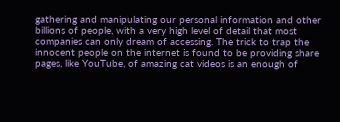gathering and manipulating our personal information and other billions of people, with a very high level of detail that most companies can only dream of accessing. The trick to trap the innocent people on the internet is found to be providing share pages, like YouTube, of amazing cat videos is an enough of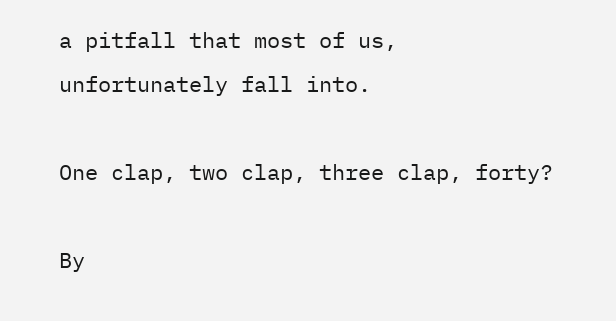a pitfall that most of us, unfortunately fall into.

One clap, two clap, three clap, forty?

By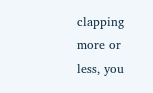clapping more or less, you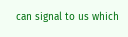can signal to us which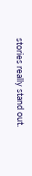stories really stand out.